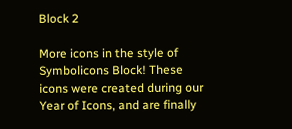Block 2

More icons in the style of Symbolicons Block! These icons were created during our Year of Icons, and are finally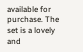available for purchase. The set is a lovely and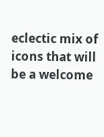eclectic mix of icons that will be a welcome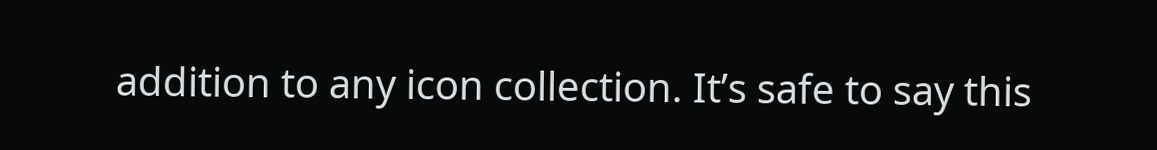addition to any icon collection. It’s safe to say this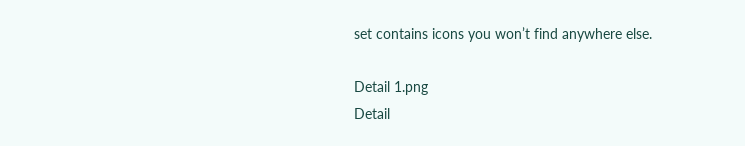set contains icons you won’t find anywhere else.

Detail 1.png
Detail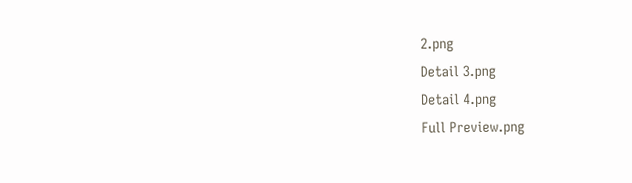2.png
Detail 3.png
Detail 4.png
Full Preview.png